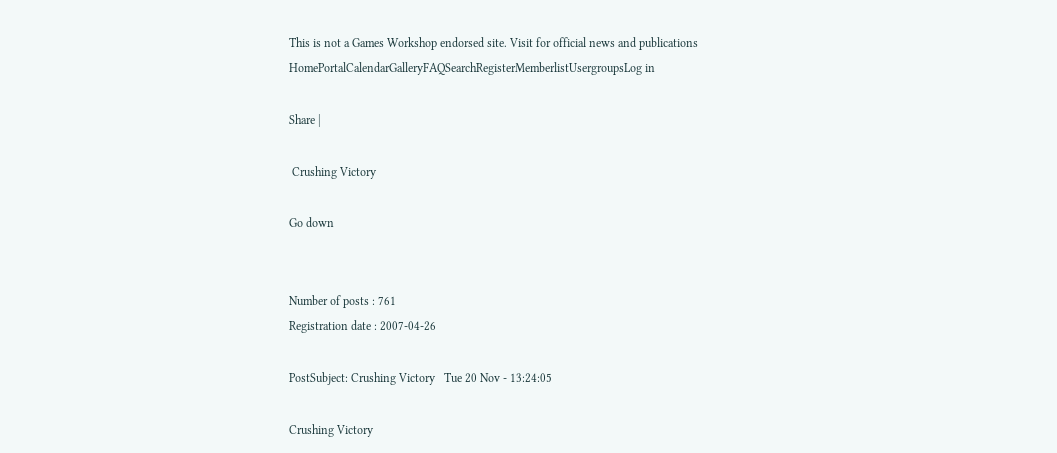This is not a Games Workshop endorsed site. Visit for official news and publications
HomePortalCalendarGalleryFAQSearchRegisterMemberlistUsergroupsLog in

Share |

 Crushing Victory

Go down


Number of posts : 761
Registration date : 2007-04-26

PostSubject: Crushing Victory   Tue 20 Nov - 13:24:05

Crushing Victory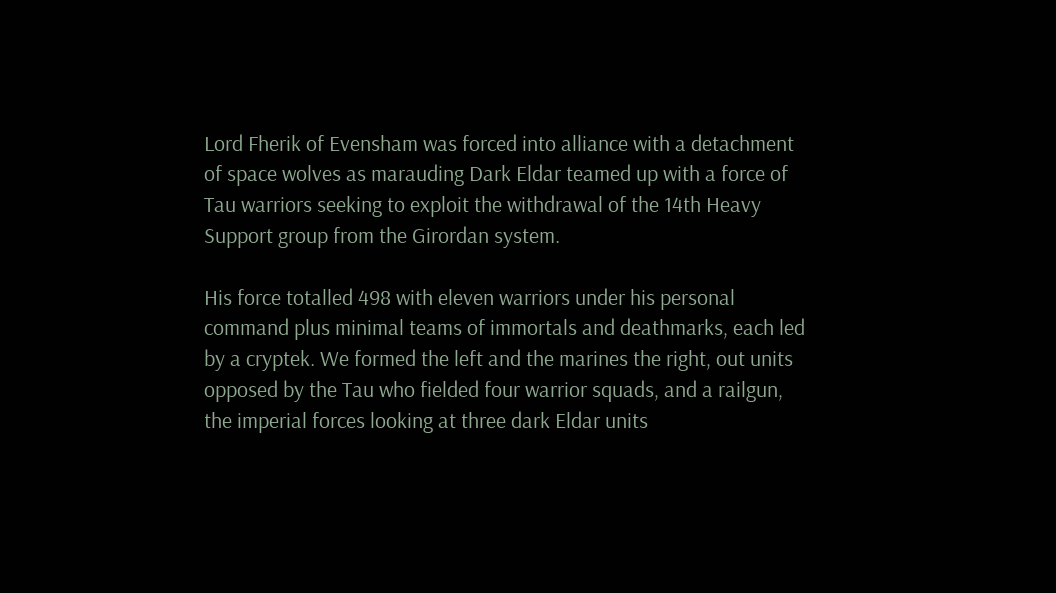Lord Fherik of Evensham was forced into alliance with a detachment of space wolves as marauding Dark Eldar teamed up with a force of Tau warriors seeking to exploit the withdrawal of the 14th Heavy Support group from the Girordan system.

His force totalled 498 with eleven warriors under his personal command plus minimal teams of immortals and deathmarks, each led by a cryptek. We formed the left and the marines the right, out units opposed by the Tau who fielded four warrior squads, and a railgun, the imperial forces looking at three dark Eldar units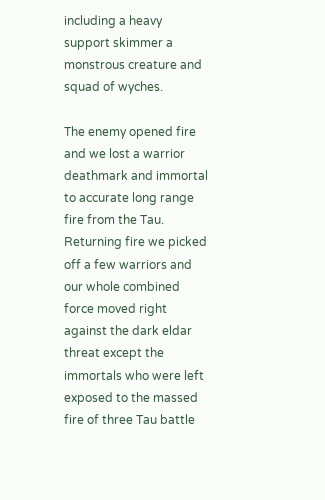including a heavy support skimmer a monstrous creature and squad of wyches.

The enemy opened fire and we lost a warrior deathmark and immortal to accurate long range fire from the Tau. Returning fire we picked off a few warriors and our whole combined force moved right against the dark eldar threat except the immortals who were left exposed to the massed fire of three Tau battle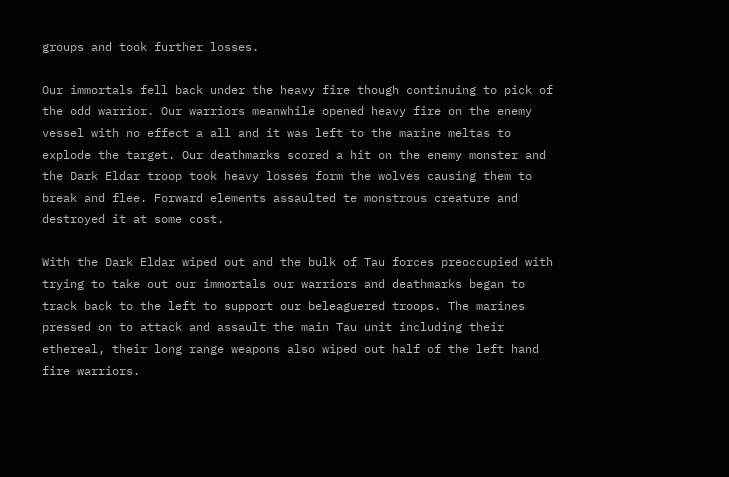groups and took further losses.

Our immortals fell back under the heavy fire though continuing to pick of the odd warrior. Our warriors meanwhile opened heavy fire on the enemy vessel with no effect a all and it was left to the marine meltas to explode the target. Our deathmarks scored a hit on the enemy monster and the Dark Eldar troop took heavy losses form the wolves causing them to break and flee. Forward elements assaulted te monstrous creature and destroyed it at some cost.

With the Dark Eldar wiped out and the bulk of Tau forces preoccupied with trying to take out our immortals our warriors and deathmarks began to track back to the left to support our beleaguered troops. The marines pressed on to attack and assault the main Tau unit including their ethereal, their long range weapons also wiped out half of the left hand fire warriors.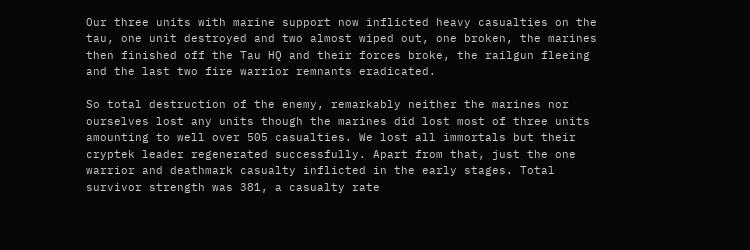Our three units with marine support now inflicted heavy casualties on the tau, one unit destroyed and two almost wiped out, one broken, the marines then finished off the Tau HQ and their forces broke, the railgun fleeing and the last two fire warrior remnants eradicated.

So total destruction of the enemy, remarkably neither the marines nor ourselves lost any units though the marines did lost most of three units amounting to well over 505 casualties. We lost all immortals but their cryptek leader regenerated successfully. Apart from that, just the one warrior and deathmark casualty inflicted in the early stages. Total survivor strength was 381, a casualty rate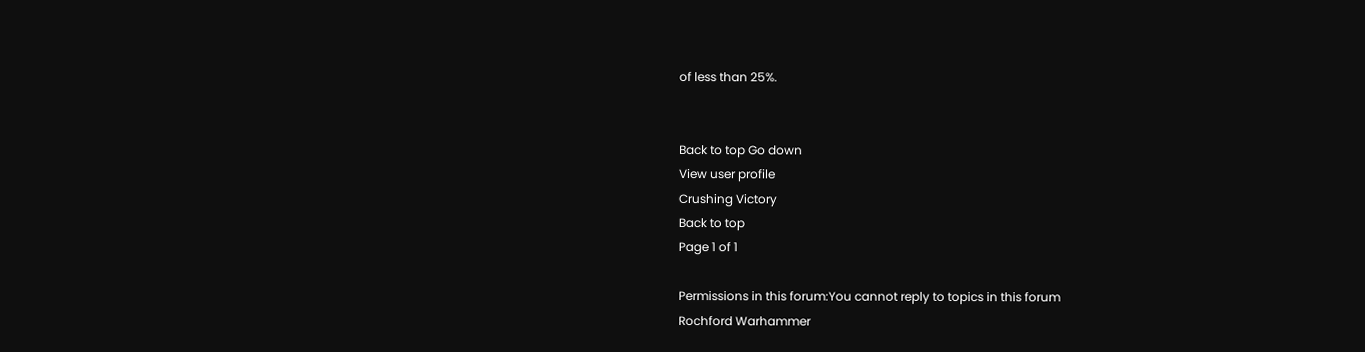of less than 25%.


Back to top Go down
View user profile
Crushing Victory
Back to top
Page 1 of 1

Permissions in this forum:You cannot reply to topics in this forum
Rochford Warhammer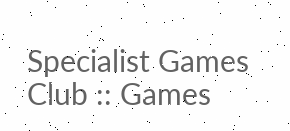Specialist Games Club :: Games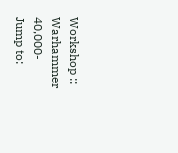Workshop :: Warhammer 40,000-
Jump to: